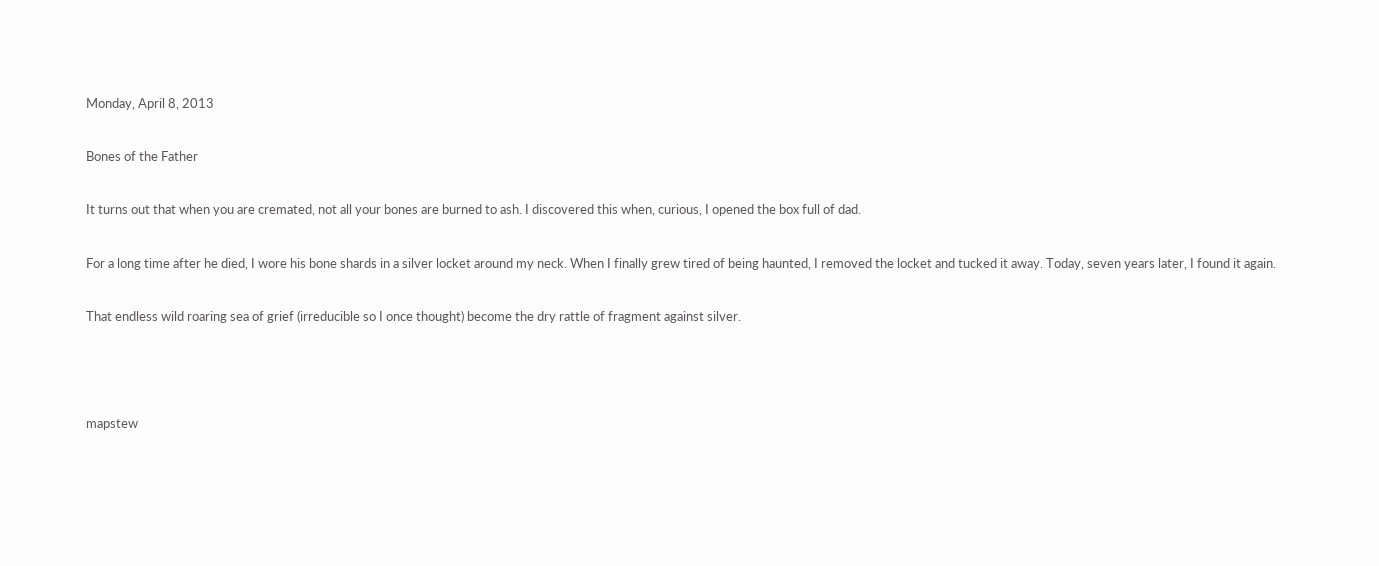Monday, April 8, 2013

Bones of the Father

It turns out that when you are cremated, not all your bones are burned to ash. I discovered this when, curious, I opened the box full of dad.

For a long time after he died, I wore his bone shards in a silver locket around my neck. When I finally grew tired of being haunted, I removed the locket and tucked it away. Today, seven years later, I found it again.

That endless wild roaring sea of grief (irreducible so I once thought) become the dry rattle of fragment against silver.



mapstew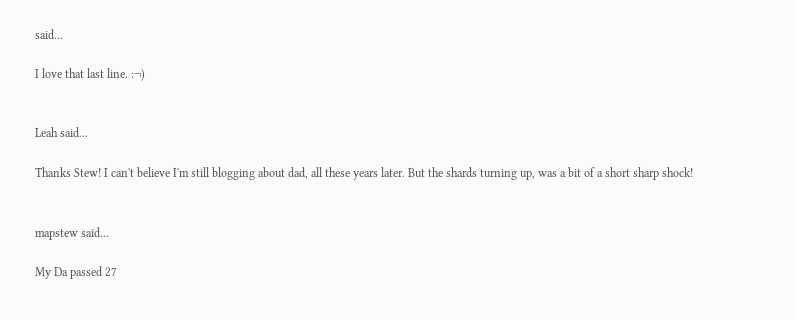said...

I love that last line. :¬)


Leah said...

Thanks Stew! I can't believe I'm still blogging about dad, all these years later. But the shards turning up, was a bit of a short sharp shock!


mapstew said...

My Da passed 27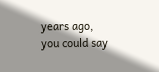years ago, you could say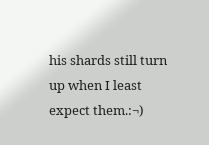his shards still turn up when I least expect them.:¬)